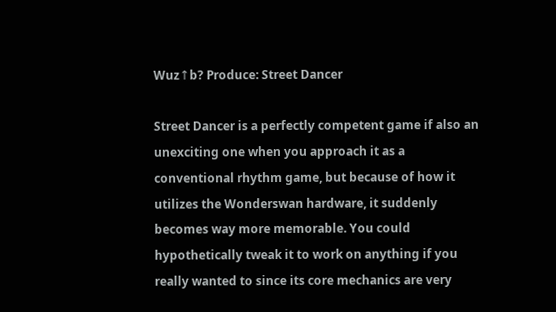Wuz↑b? Produce: Street Dancer

Street Dancer is a perfectly competent game if also an unexciting one when you approach it as a conventional rhythm game, but because of how it utilizes the Wonderswan hardware, it suddenly becomes way more memorable. You could hypothetically tweak it to work on anything if you really wanted to since its core mechanics are very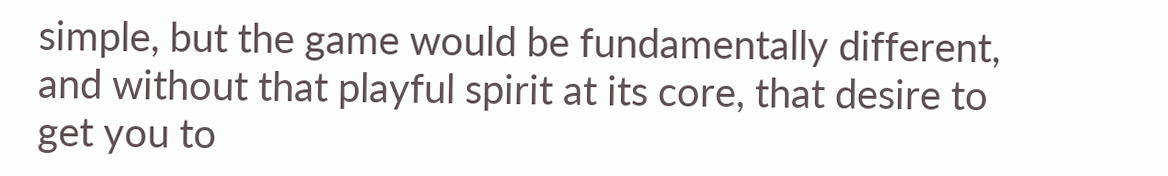simple, but the game would be fundamentally different, and without that playful spirit at its core, that desire to get you to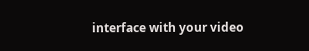interface with your video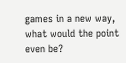games in a new way, what would the point even be?